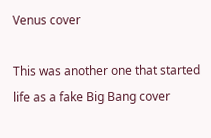Venus cover

This was another one that started life as a fake Big Bang cover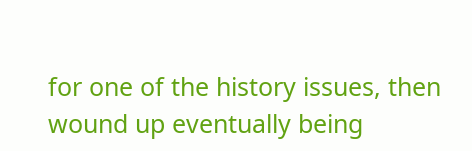for one of the history issues, then wound up eventually being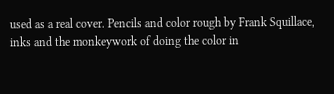used as a real cover. Pencils and color rough by Frank Squillace, inks and the monkeywork of doing the color in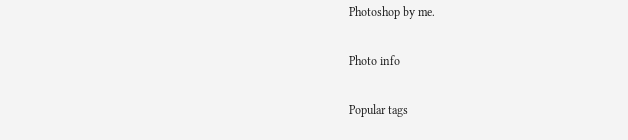Photoshop by me.

Photo info

Popular tags